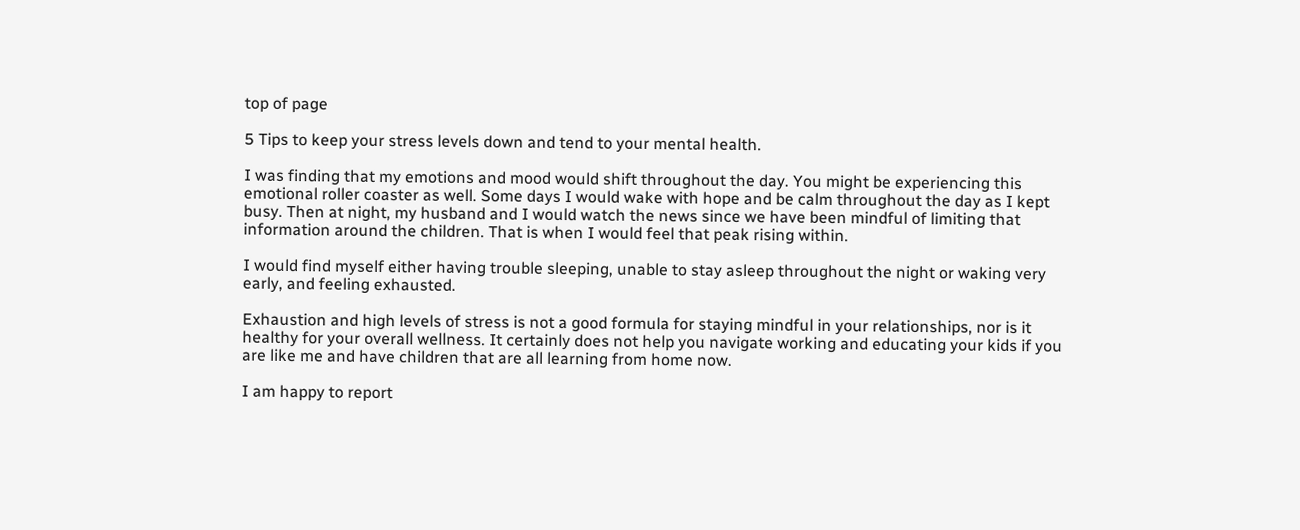top of page

5 Tips to keep your stress levels down and tend to your mental health.

I was finding that my emotions and mood would shift throughout the day. You might be experiencing this emotional roller coaster as well. Some days I would wake with hope and be calm throughout the day as I kept busy. Then at night, my husband and I would watch the news since we have been mindful of limiting that information around the children. That is when I would feel that peak rising within.

I would find myself either having trouble sleeping, unable to stay asleep throughout the night or waking very early, and feeling exhausted.

Exhaustion and high levels of stress is not a good formula for staying mindful in your relationships, nor is it healthy for your overall wellness. It certainly does not help you navigate working and educating your kids if you are like me and have children that are all learning from home now.

I am happy to report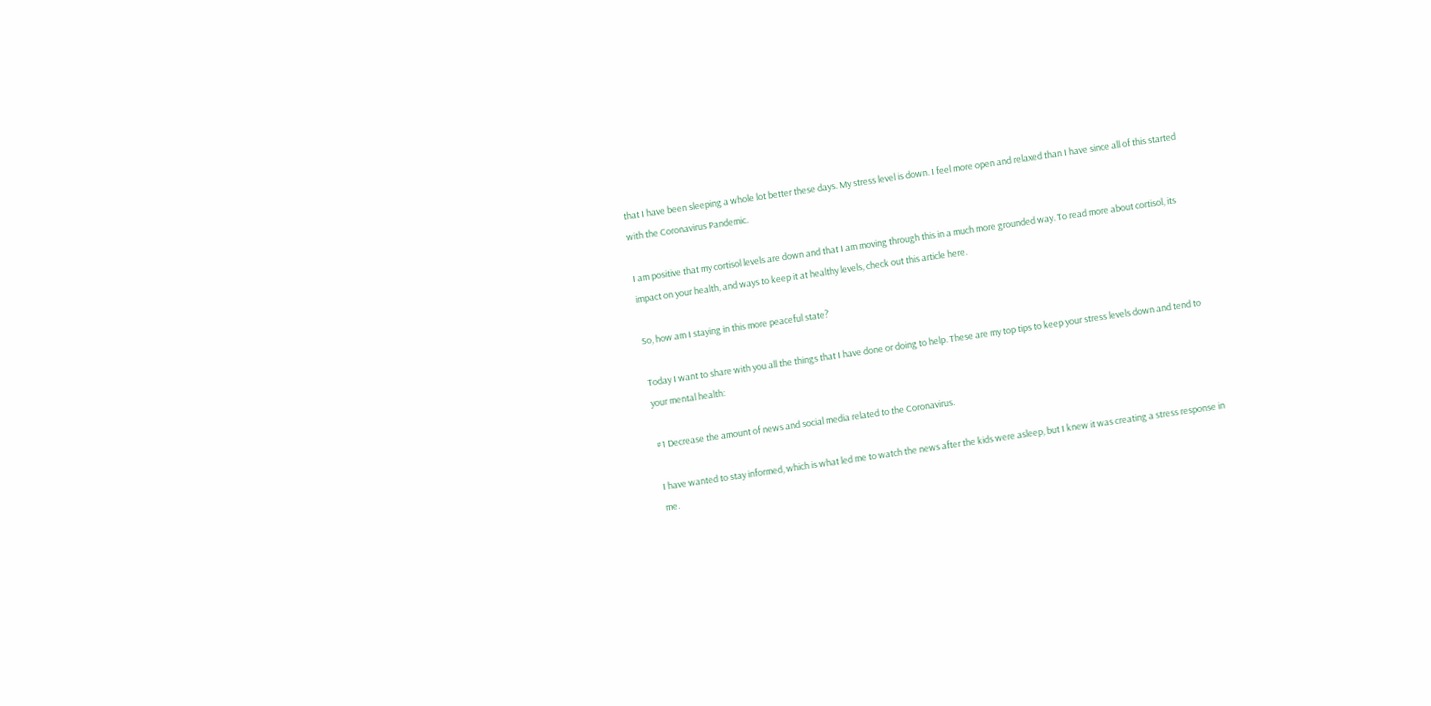that I have been sleeping a whole lot better these days. My stress level is down. I feel more open and relaxed than I have since all of this started with the Coronavirus Pandemic.

I am positive that my cortisol levels are down and that I am moving through this in a much more grounded way. To read more about cortisol, its impact on your health, and ways to keep it at healthy levels, check out this article here.

So, how am I staying in this more peaceful state?

Today I want to share with you all the things that I have done or doing to help. These are my top tips to keep your stress levels down and tend to your mental health:

#1 Decrease the amount of news and social media related to the Coronavirus.

I have wanted to stay informed, which is what led me to watch the news after the kids were asleep, but I knew it was creating a stress response in me.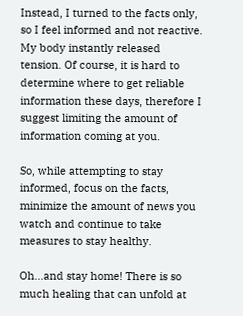Instead, I turned to the facts only, so I feel informed and not reactive. My body instantly released tension. Of course, it is hard to determine where to get reliable information these days, therefore I suggest limiting the amount of information coming at you.

So, while attempting to stay informed, focus on the facts, minimize the amount of news you watch and continue to take measures to stay healthy.

Oh...and stay home! There is so much healing that can unfold at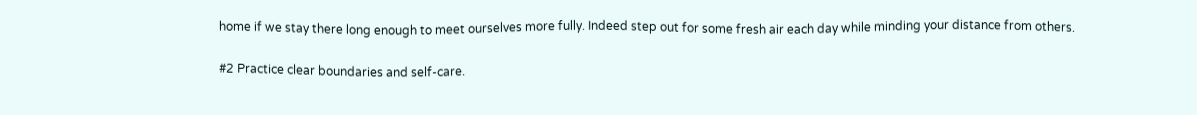home if we stay there long enough to meet ourselves more fully. Indeed step out for some fresh air each day while minding your distance from others.

#2 Practice clear boundaries and self-care.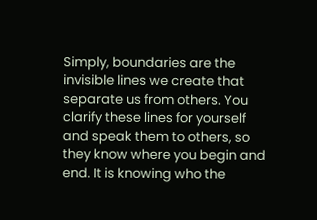Simply, boundaries are the invisible lines we create that separate us from others. You clarify these lines for yourself and speak them to others, so they know where you begin and end. It is knowing who the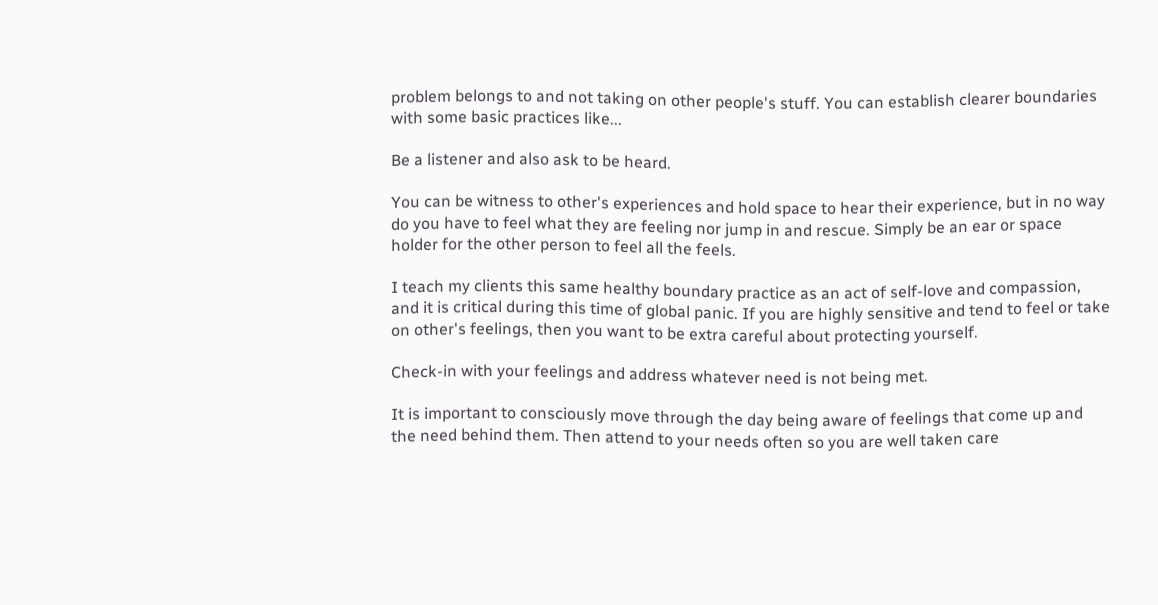problem belongs to and not taking on other people's stuff. You can establish clearer boundaries with some basic practices like...

Be a listener and also ask to be heard.

You can be witness to other's experiences and hold space to hear their experience, but in no way do you have to feel what they are feeling nor jump in and rescue. Simply be an ear or space holder for the other person to feel all the feels.

I teach my clients this same healthy boundary practice as an act of self-love and compassion, and it is critical during this time of global panic. If you are highly sensitive and tend to feel or take on other's feelings, then you want to be extra careful about protecting yourself.

Check-in with your feelings and address whatever need is not being met.

It is important to consciously move through the day being aware of feelings that come up and the need behind them. Then attend to your needs often so you are well taken care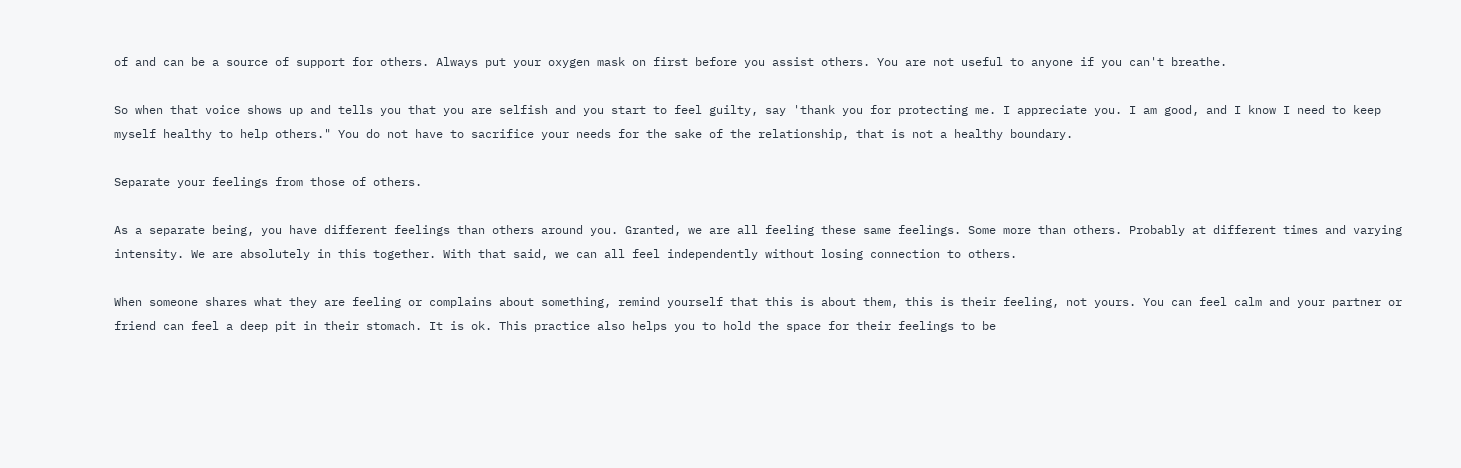of and can be a source of support for others. Always put your oxygen mask on first before you assist others. You are not useful to anyone if you can't breathe.

So when that voice shows up and tells you that you are selfish and you start to feel guilty, say 'thank you for protecting me. I appreciate you. I am good, and I know I need to keep myself healthy to help others." You do not have to sacrifice your needs for the sake of the relationship, that is not a healthy boundary.

Separate your feelings from those of others.

As a separate being, you have different feelings than others around you. Granted, we are all feeling these same feelings. Some more than others. Probably at different times and varying intensity. We are absolutely in this together. With that said, we can all feel independently without losing connection to others.

When someone shares what they are feeling or complains about something, remind yourself that this is about them, this is their feeling, not yours. You can feel calm and your partner or friend can feel a deep pit in their stomach. It is ok. This practice also helps you to hold the space for their feelings to be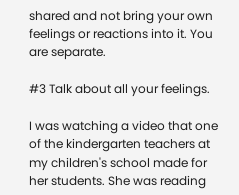shared and not bring your own feelings or reactions into it. You are separate.

#3 Talk about all your feelings.

I was watching a video that one of the kindergarten teachers at my children's school made for her students. She was reading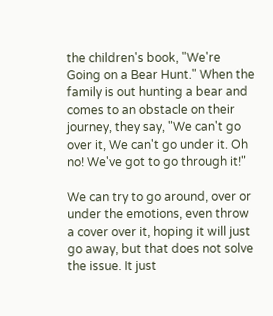the children's book, "We're Going on a Bear Hunt." When the family is out hunting a bear and comes to an obstacle on their journey, they say, "We can't go over it, We can't go under it. Oh no! We've got to go through it!"

We can try to go around, over or under the emotions, even throw a cover over it, hoping it will just go away, but that does not solve the issue. It just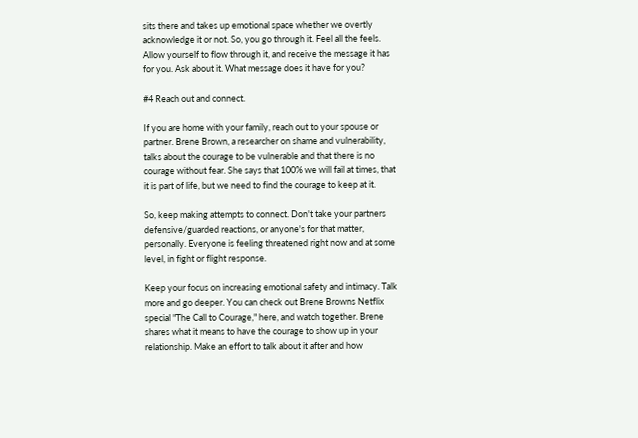sits there and takes up emotional space whether we overtly acknowledge it or not. So, you go through it. Feel all the feels. Allow yourself to flow through it, and receive the message it has for you. Ask about it. What message does it have for you?

#4 Reach out and connect.

If you are home with your family, reach out to your spouse or partner. Brene Brown, a researcher on shame and vulnerability, talks about the courage to be vulnerable and that there is no courage without fear. She says that 100% we will fail at times, that it is part of life, but we need to find the courage to keep at it.

So, keep making attempts to connect. Don't take your partners defensive/guarded reactions, or anyone's for that matter, personally. Everyone is feeling threatened right now and at some level, in fight or flight response.

Keep your focus on increasing emotional safety and intimacy. Talk more and go deeper. You can check out Brene Browns Netflix special "The Call to Courage," here, and watch together. Brene shares what it means to have the courage to show up in your relationship. Make an effort to talk about it after and how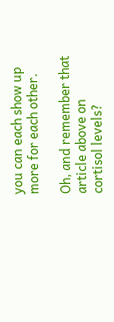you can each show up more for each other.

Oh, and remember that article above on cortisol levels?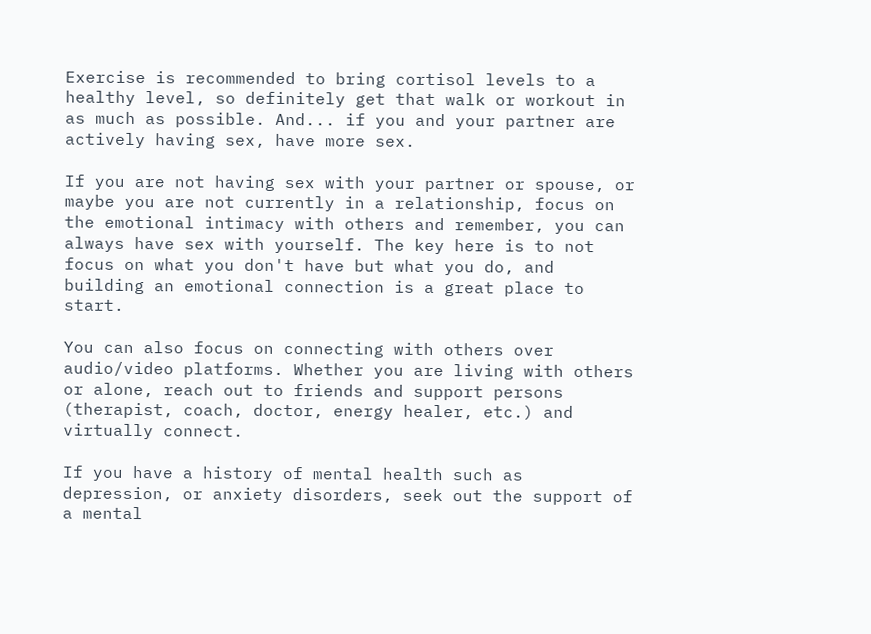Exercise is recommended to bring cortisol levels to a healthy level, so definitely get that walk or workout in as much as possible. And... if you and your partner are actively having sex, have more sex.

If you are not having sex with your partner or spouse, or maybe you are not currently in a relationship, focus on the emotional intimacy with others and remember, you can always have sex with yourself. The key here is to not focus on what you don't have but what you do, and building an emotional connection is a great place to start.

You can also focus on connecting with others over audio/video platforms. Whether you are living with others or alone, reach out to friends and support persons (therapist, coach, doctor, energy healer, etc.) and virtually connect.

If you have a history of mental health such as depression, or anxiety disorders, seek out the support of a mental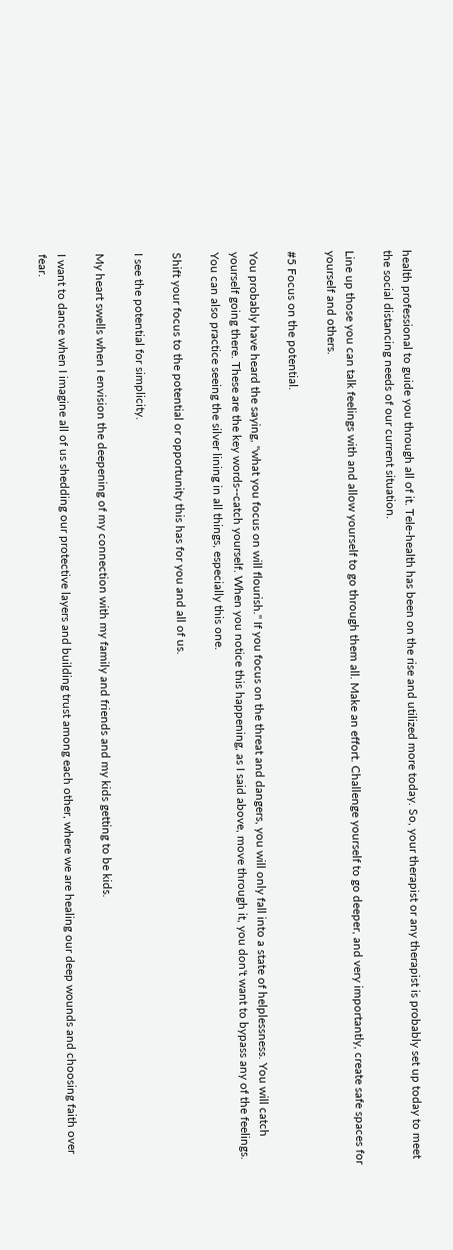health professional to guide you through all of it. Tele-health has been on the rise and utilized more today. So, your therapist or any therapist is probably set up today to meet the social distancing needs of our current situation.

Line up those you can talk feelings with and allow yourself to go through them all. Make an effort. Challenge yourself to go deeper, and very importantly, create safe spaces for yourself and others.

#5 Focus on the potential.

You probably have heard the saying, "what you focus on will flourish." If you focus on the threat and dangers, you will only fall into a state of helplessness. You will catch yourself going there. These are the key words--catch yourself. When you notice this happening, as I said above, move through it, you don't want to bypass any of the feelings. You can also practice seeing the silver lining in all things, especially this one.

Shift your focus to the potential or opportunity this has for you and all of us.

I see the potential for simplicity.

My heart swells when I envision the deepening of my connection with my family and friends and my kids getting to be kids.

I want to dance when I imagine all of us shedding our protective layers and building trust among each other, where we are healing our deep wounds and choosing faith over fear.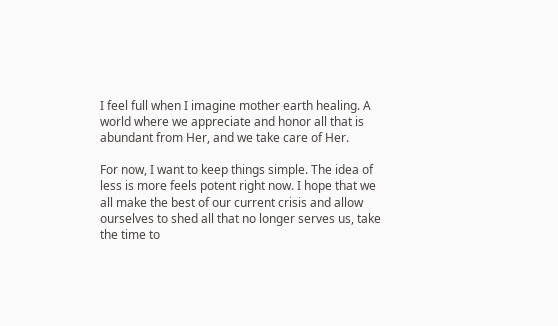I feel full when I imagine mother earth healing. A world where we appreciate and honor all that is abundant from Her, and we take care of Her.

For now, I want to keep things simple. The idea of less is more feels potent right now. I hope that we all make the best of our current crisis and allow ourselves to shed all that no longer serves us, take the time to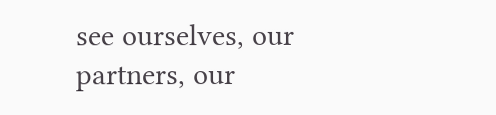see ourselves, our partners, our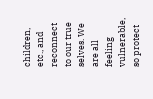children, etc., and reconnect to our true selves. We are all feeling vulnerable, so protect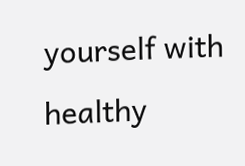yourself with healthy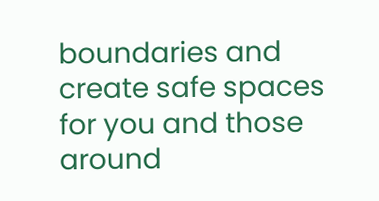boundaries and create safe spaces for you and those around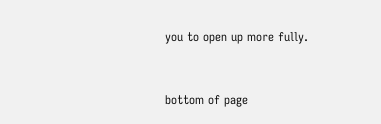you to open up more fully.


bottom of page